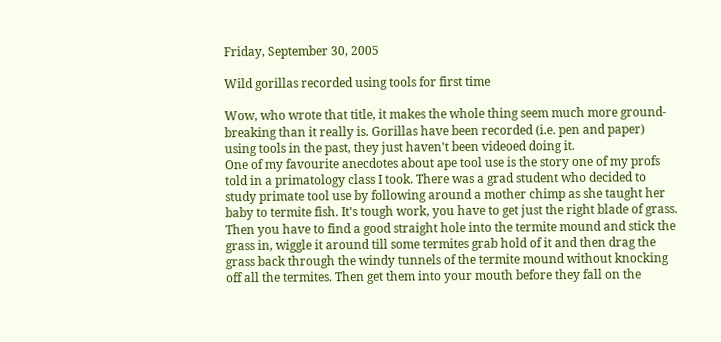Friday, September 30, 2005

Wild gorillas recorded using tools for first time

Wow, who wrote that title, it makes the whole thing seem much more ground-breaking than it really is. Gorillas have been recorded (i.e. pen and paper) using tools in the past, they just haven't been videoed doing it.
One of my favourite anecdotes about ape tool use is the story one of my profs told in a primatology class I took. There was a grad student who decided to study primate tool use by following around a mother chimp as she taught her baby to termite fish. It's tough work, you have to get just the right blade of grass. Then you have to find a good straight hole into the termite mound and stick the grass in, wiggle it around till some termites grab hold of it and then drag the grass back through the windy tunnels of the termite mound without knocking off all the termites. Then get them into your mouth before they fall on the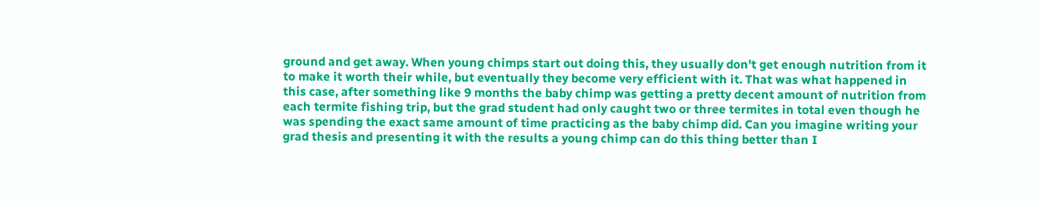ground and get away. When young chimps start out doing this, they usually don't get enough nutrition from it to make it worth their while, but eventually they become very efficient with it. That was what happened in this case, after something like 9 months the baby chimp was getting a pretty decent amount of nutrition from each termite fishing trip, but the grad student had only caught two or three termites in total even though he was spending the exact same amount of time practicing as the baby chimp did. Can you imagine writing your grad thesis and presenting it with the results a young chimp can do this thing better than I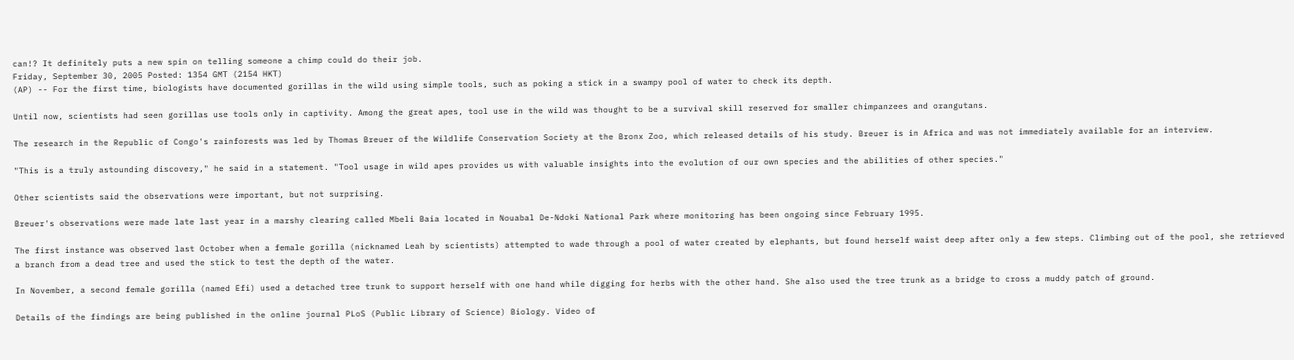can!? It definitely puts a new spin on telling someone a chimp could do their job.
Friday, September 30, 2005 Posted: 1354 GMT (2154 HKT)
(AP) -- For the first time, biologists have documented gorillas in the wild using simple tools, such as poking a stick in a swampy pool of water to check its depth.

Until now, scientists had seen gorillas use tools only in captivity. Among the great apes, tool use in the wild was thought to be a survival skill reserved for smaller chimpanzees and orangutans.

The research in the Republic of Congo's rainforests was led by Thomas Breuer of the Wildlife Conservation Society at the Bronx Zoo, which released details of his study. Breuer is in Africa and was not immediately available for an interview.

"This is a truly astounding discovery," he said in a statement. "Tool usage in wild apes provides us with valuable insights into the evolution of our own species and the abilities of other species."

Other scientists said the observations were important, but not surprising.

Breuer's observations were made late last year in a marshy clearing called Mbeli Baia located in Nouabal De-Ndoki National Park where monitoring has been ongoing since February 1995.

The first instance was observed last October when a female gorilla (nicknamed Leah by scientists) attempted to wade through a pool of water created by elephants, but found herself waist deep after only a few steps. Climbing out of the pool, she retrieved a branch from a dead tree and used the stick to test the depth of the water.

In November, a second female gorilla (named Efi) used a detached tree trunk to support herself with one hand while digging for herbs with the other hand. She also used the tree trunk as a bridge to cross a muddy patch of ground.

Details of the findings are being published in the online journal PLoS (Public Library of Science) Biology. Video of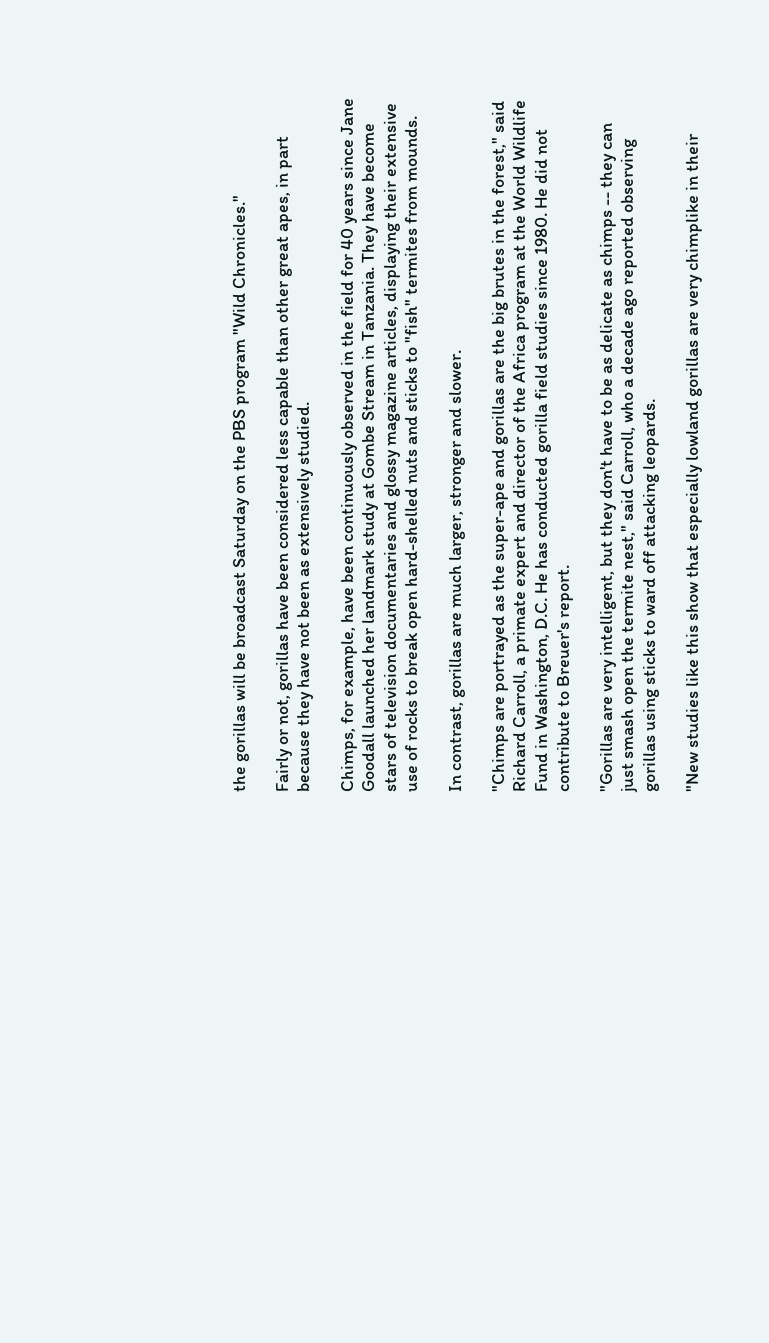the gorillas will be broadcast Saturday on the PBS program "Wild Chronicles."

Fairly or not, gorillas have been considered less capable than other great apes, in part because they have not been as extensively studied.

Chimps, for example, have been continuously observed in the field for 40 years since Jane Goodall launched her landmark study at Gombe Stream in Tanzania. They have become stars of television documentaries and glossy magazine articles, displaying their extensive use of rocks to break open hard-shelled nuts and sticks to "fish" termites from mounds.

In contrast, gorillas are much larger, stronger and slower.

"Chimps are portrayed as the super-ape and gorillas are the big brutes in the forest," said Richard Carroll, a primate expert and director of the Africa program at the World Wildlife Fund in Washington, D.C. He has conducted gorilla field studies since 1980. He did not contribute to Breuer's report.

"Gorillas are very intelligent, but they don't have to be as delicate as chimps -- they can just smash open the termite nest," said Carroll, who a decade ago reported observing gorillas using sticks to ward off attacking leopards.

"New studies like this show that especially lowland gorillas are very chimplike in their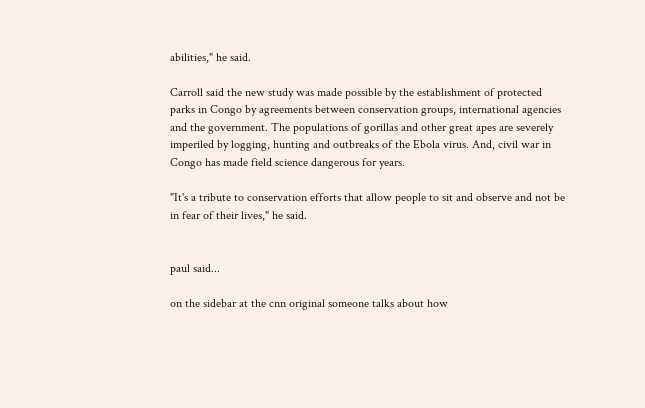abilities," he said.

Carroll said the new study was made possible by the establishment of protected parks in Congo by agreements between conservation groups, international agencies and the government. The populations of gorillas and other great apes are severely imperiled by logging, hunting and outbreaks of the Ebola virus. And, civil war in Congo has made field science dangerous for years.

"It's a tribute to conservation efforts that allow people to sit and observe and not be in fear of their lives," he said.


paul said...

on the sidebar at the cnn original someone talks about how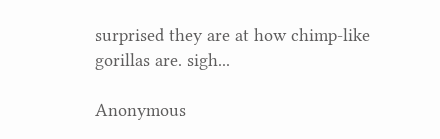surprised they are at how chimp-like gorillas are. sigh...

Anonymous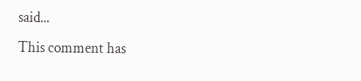said...
This comment has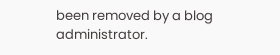been removed by a blog administrator.